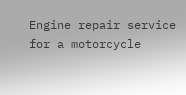Engine repair service for a motorcycle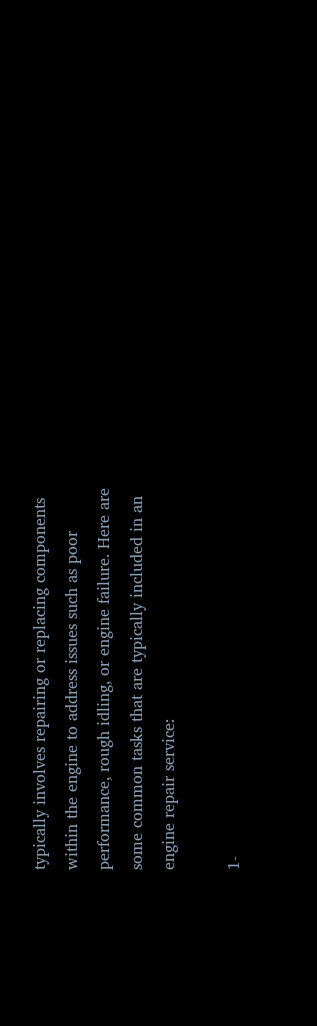typically involves repairing or replacing components within the engine to address issues such as poor performance, rough idling, or engine failure. Here are some common tasks that are typically included in an engine repair service:

1-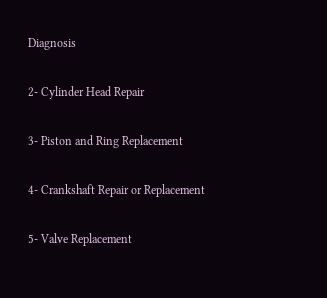Diagnosis

2- Cylinder Head Repair

3- Piston and Ring Replacement

4- Crankshaft Repair or Replacement

5- Valve Replacement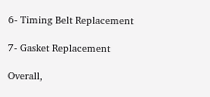6- Timing Belt Replacement

7- Gasket Replacement

Overall,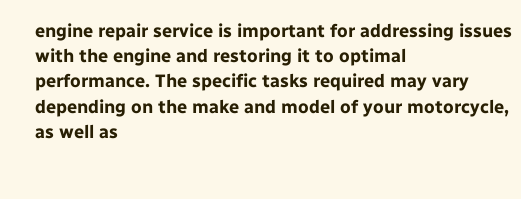engine repair service is important for addressing issues with the engine and restoring it to optimal performance. The specific tasks required may vary depending on the make and model of your motorcycle, as well as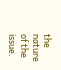the nature of the issue.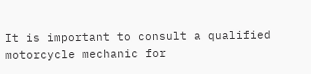It is important to consult a qualified motorcycle mechanic for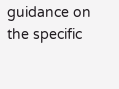guidance on the specific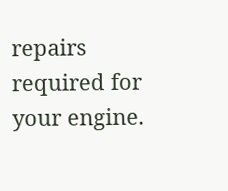repairs required for your engine.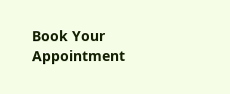Book Your Appointment